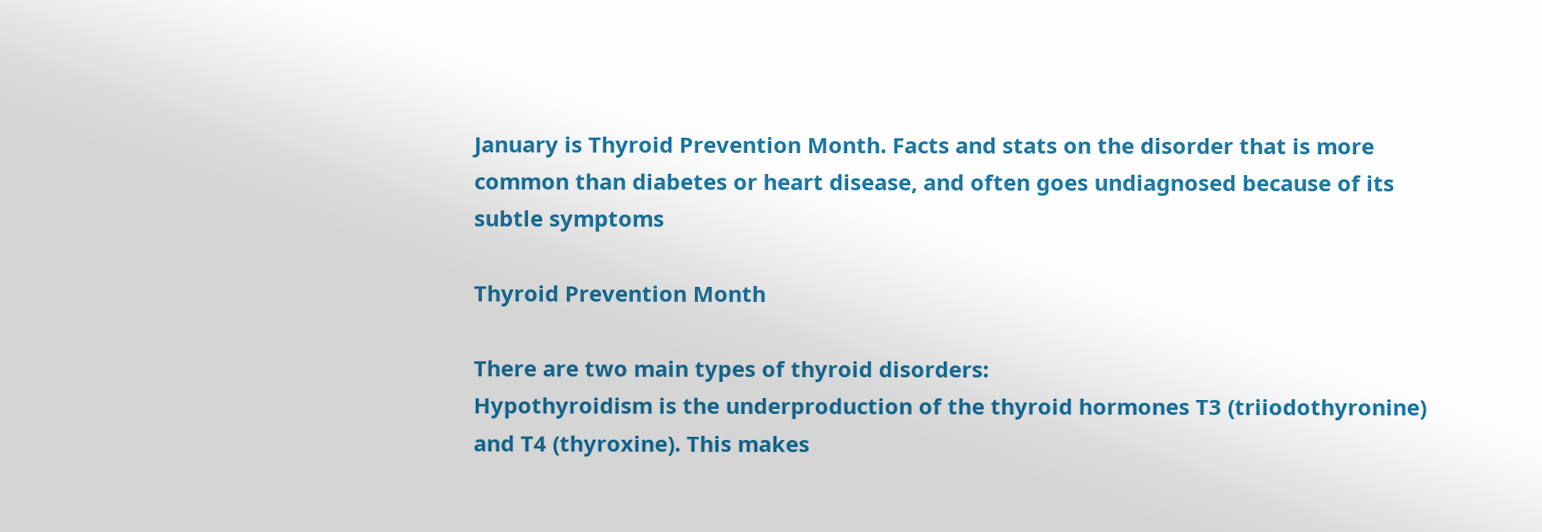January is Thyroid Prevention Month. Facts and stats on the disorder that is more common than diabetes or heart disease, and often goes undiagnosed because of its subtle symptoms

Thyroid Prevention Month

There are two main types of thyroid disorders:
Hypothyroidism is the underproduction of the thyroid hormones T3 (triiodothyronine) and T4 (thyroxine). This makes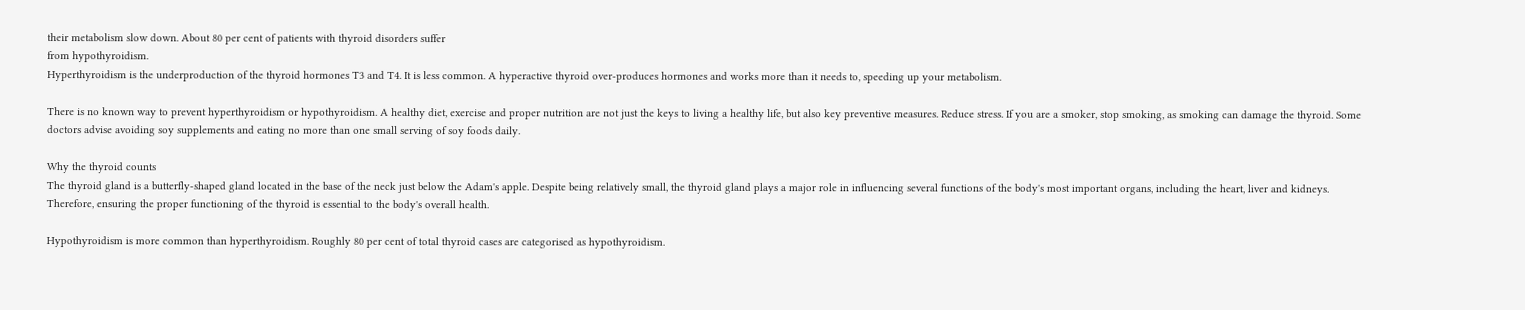their metabolism slow down. About 80 per cent of patients with thyroid disorders suffer
from hypothyroidism.
Hyperthyroidism is the underproduction of the thyroid hormones T3 and T4. It is less common. A hyperactive thyroid over-produces hormones and works more than it needs to, speeding up your metabolism.

There is no known way to prevent hyperthyroidism or hypothyroidism. A healthy diet, exercise and proper nutrition are not just the keys to living a healthy life, but also key preventive measures. Reduce stress. If you are a smoker, stop smoking, as smoking can damage the thyroid. Some doctors advise avoiding soy supplements and eating no more than one small serving of soy foods daily.

Why the thyroid counts
The thyroid gland is a butterfly-shaped gland located in the base of the neck just below the Adam's apple. Despite being relatively small, the thyroid gland plays a major role in influencing several functions of the body's most important organs, including the heart, liver and kidneys. Therefore, ensuring the proper functioning of the thyroid is essential to the body's overall health.

Hypothyroidism is more common than hyperthyroidism. Roughly 80 per cent of total thyroid cases are categorised as hypothyroidism.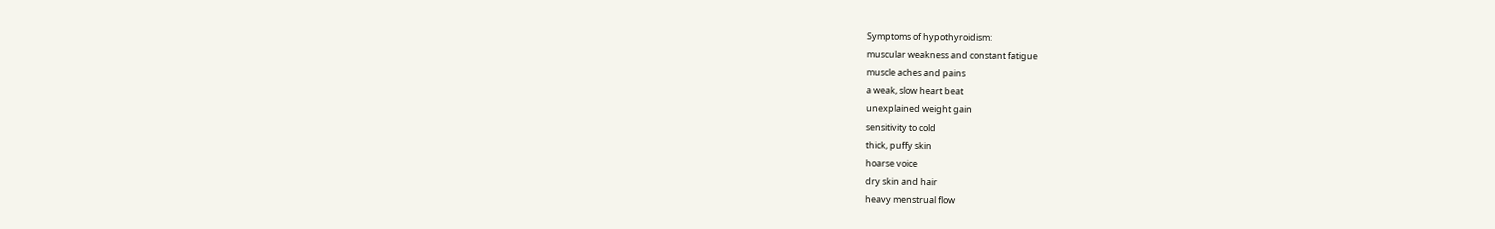Symptoms of hypothyroidism:
muscular weakness and constant fatigue
muscle aches and pains
a weak, slow heart beat
unexplained weight gain
sensitivity to cold
thick, puffy skin
hoarse voice
dry skin and hair
heavy menstrual flow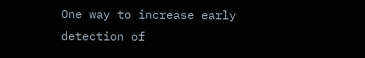One way to increase early detection of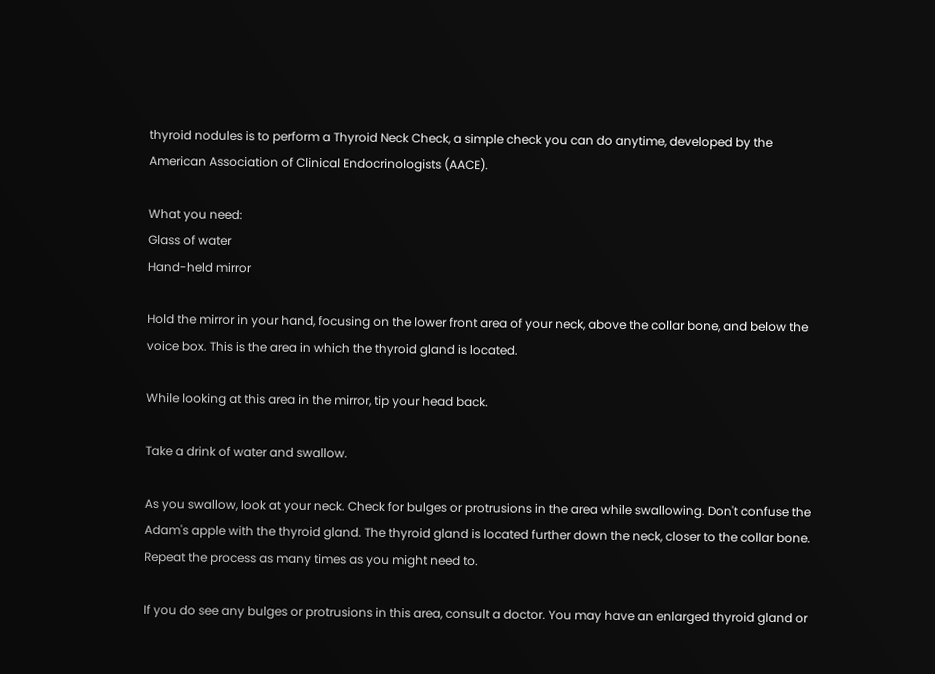thyroid nodules is to perform a Thyroid Neck Check, a simple check you can do anytime, developed by the American Association of Clinical Endocrinologists (AACE).

What you need:
Glass of water
Hand-held mirror

Hold the mirror in your hand, focusing on the lower front area of your neck, above the collar bone, and below the voice box. This is the area in which the thyroid gland is located.

While looking at this area in the mirror, tip your head back.

Take a drink of water and swallow.

As you swallow, look at your neck. Check for bulges or protrusions in the area while swallowing. Don't confuse the Adam's apple with the thyroid gland. The thyroid gland is located further down the neck, closer to the collar bone. Repeat the process as many times as you might need to.

If you do see any bulges or protrusions in this area, consult a doctor. You may have an enlarged thyroid gland or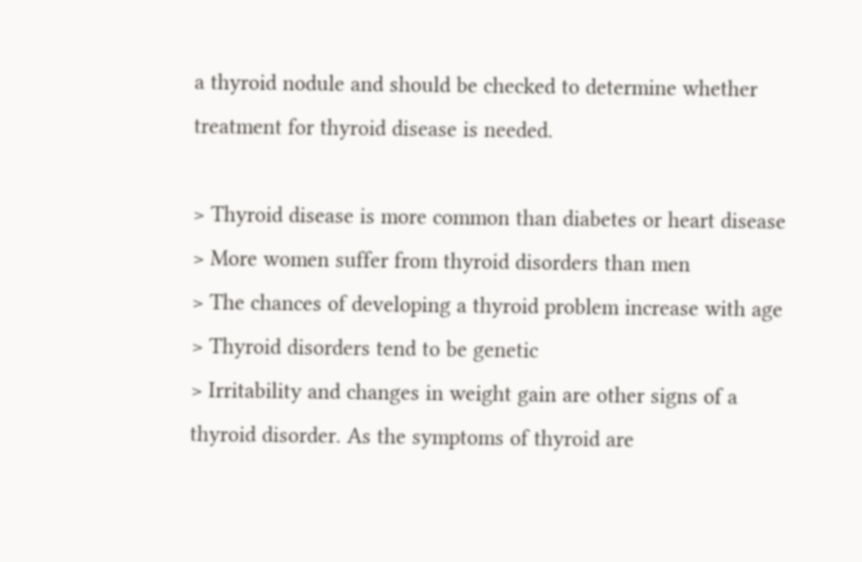a thyroid nodule and should be checked to determine whether treatment for thyroid disease is needed.

> Thyroid disease is more common than diabetes or heart disease
> More women suffer from thyroid disorders than men
> The chances of developing a thyroid problem increase with age
> Thyroid disorders tend to be genetic
> Irritability and changes in weight gain are other signs of a thyroid disorder. As the symptoms of thyroid are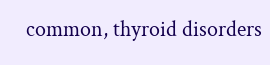common, thyroid disorders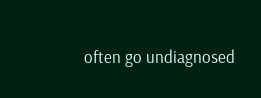often go undiagnosed